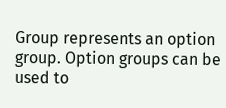Group represents an option group. Option groups can be used to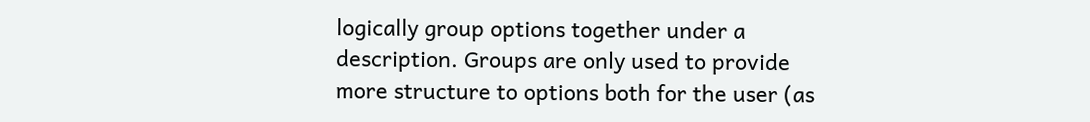logically group options together under a description. Groups are only used to provide more structure to options both for the user (as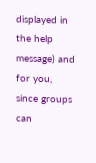displayed in the help message) and for you, since groups can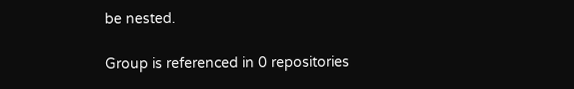be nested.

Group is referenced in 0 repositories